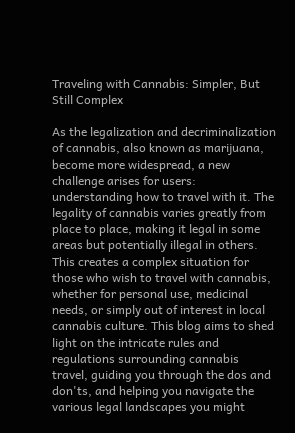Traveling with Cannabis: Simpler, But Still Complex

As the legalization and decriminalization of cannabis, also known as marijuana, become more widespread, a new challenge arises for users: understanding how to travel with it. The legality of cannabis varies greatly from place to place, making it legal in some areas but potentially illegal in others. This creates a complex situation for those who wish to travel with cannabis, whether for personal use, medicinal needs, or simply out of interest in local cannabis culture. This blog aims to shed light on the intricate rules and regulations surrounding cannabis travel, guiding you through the dos and don'ts, and helping you navigate the various legal landscapes you might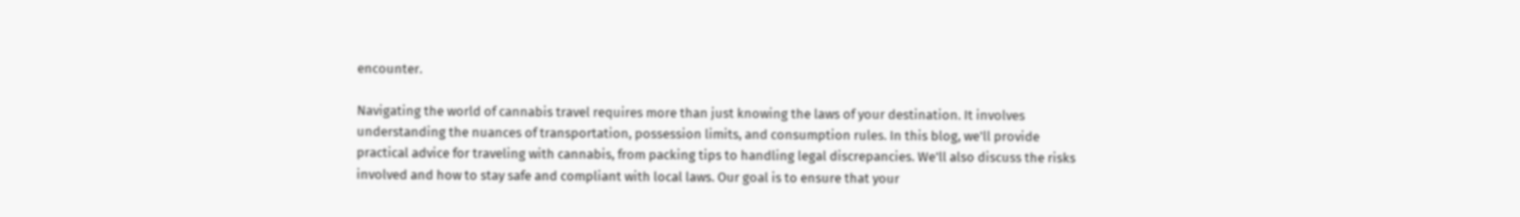encounter.

Navigating the world of cannabis travel requires more than just knowing the laws of your destination. It involves understanding the nuances of transportation, possession limits, and consumption rules. In this blog, we'll provide practical advice for traveling with cannabis, from packing tips to handling legal discrepancies. We'll also discuss the risks involved and how to stay safe and compliant with local laws. Our goal is to ensure that your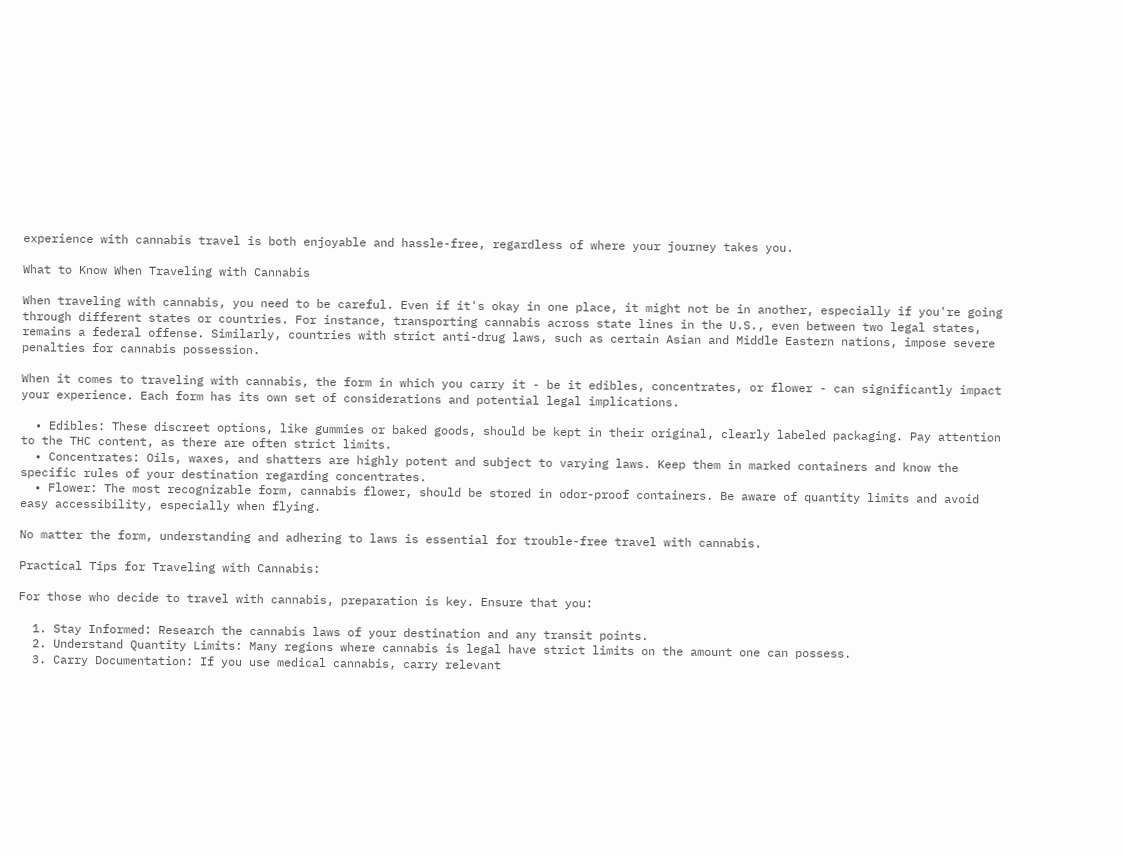experience with cannabis travel is both enjoyable and hassle-free, regardless of where your journey takes you.

What to Know When Traveling with Cannabis

When traveling with cannabis, you need to be careful. Even if it's okay in one place, it might not be in another, especially if you're going through different states or countries. For instance, transporting cannabis across state lines in the U.S., even between two legal states, remains a federal offense. Similarly, countries with strict anti-drug laws, such as certain Asian and Middle Eastern nations, impose severe penalties for cannabis possession.

When it comes to traveling with cannabis, the form in which you carry it - be it edibles, concentrates, or flower - can significantly impact your experience. Each form has its own set of considerations and potential legal implications.

  • Edibles: These discreet options, like gummies or baked goods, should be kept in their original, clearly labeled packaging. Pay attention to the THC content, as there are often strict limits.
  • Concentrates: Oils, waxes, and shatters are highly potent and subject to varying laws. Keep them in marked containers and know the specific rules of your destination regarding concentrates.
  • Flower: The most recognizable form, cannabis flower, should be stored in odor-proof containers. Be aware of quantity limits and avoid easy accessibility, especially when flying.

No matter the form, understanding and adhering to laws is essential for trouble-free travel with cannabis.

Practical Tips for Traveling with Cannabis:

For those who decide to travel with cannabis, preparation is key. Ensure that you:

  1. Stay Informed: Research the cannabis laws of your destination and any transit points.
  2. Understand Quantity Limits: Many regions where cannabis is legal have strict limits on the amount one can possess.
  3. Carry Documentation: If you use medical cannabis, carry relevant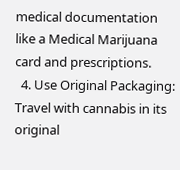medical documentation like a Medical Marijuana card and prescriptions.
  4. Use Original Packaging: Travel with cannabis in its original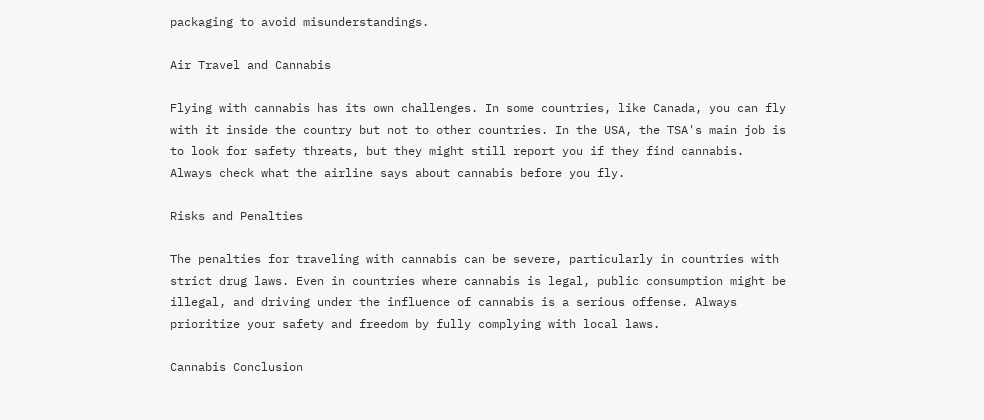packaging to avoid misunderstandings.

Air Travel and Cannabis

Flying with cannabis has its own challenges. In some countries, like Canada, you can fly with it inside the country but not to other countries. In the USA, the TSA's main job is to look for safety threats, but they might still report you if they find cannabis. Always check what the airline says about cannabis before you fly.

Risks and Penalties

The penalties for traveling with cannabis can be severe, particularly in countries with strict drug laws. Even in countries where cannabis is legal, public consumption might be illegal, and driving under the influence of cannabis is a serious offense. Always prioritize your safety and freedom by fully complying with local laws.

Cannabis Conclusion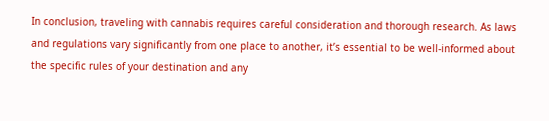In conclusion, traveling with cannabis requires careful consideration and thorough research. As laws and regulations vary significantly from one place to another, it’s essential to be well-informed about the specific rules of your destination and any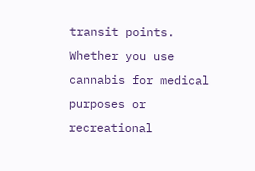transit points. Whether you use cannabis for medical purposes or recreational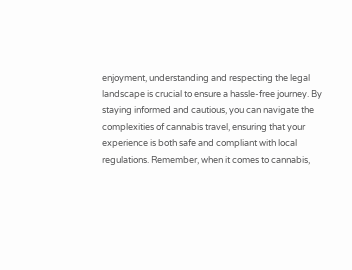enjoyment, understanding and respecting the legal landscape is crucial to ensure a hassle-free journey. By staying informed and cautious, you can navigate the complexities of cannabis travel, ensuring that your experience is both safe and compliant with local regulations. Remember, when it comes to cannabis,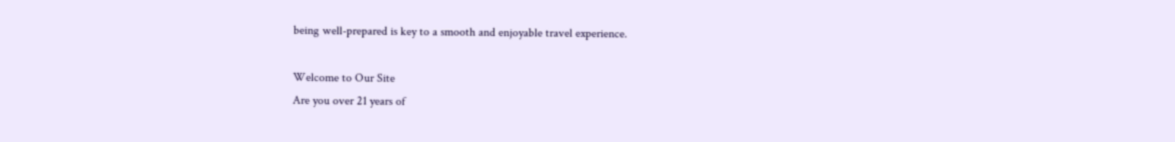being well-prepared is key to a smooth and enjoyable travel experience.

Welcome to Our Site
Are you over 21 years of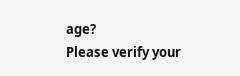age?
Please verify your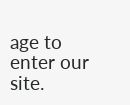age to enter our site.